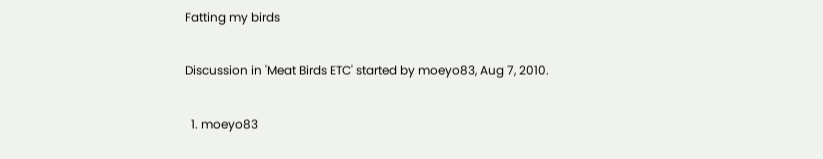Fatting my birds

Discussion in 'Meat Birds ETC' started by moeyo83, Aug 7, 2010.

  1. moeyo83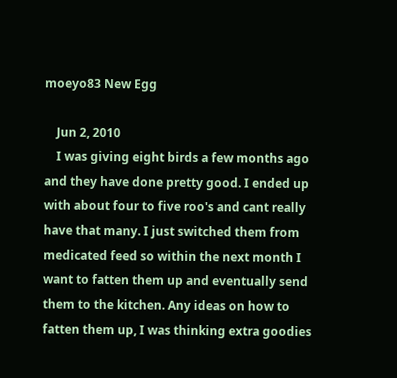moeyo83 New Egg

    Jun 2, 2010
    I was giving eight birds a few months ago and they have done pretty good. I ended up with about four to five roo's and cant really have that many. I just switched them from medicated feed so within the next month I want to fatten them up and eventually send them to the kitchen. Any ideas on how to fatten them up, I was thinking extra goodies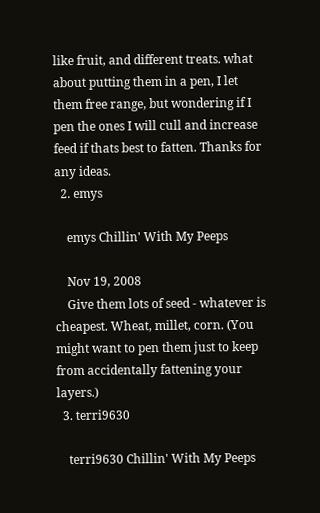like fruit, and different treats. what about putting them in a pen, I let them free range, but wondering if I pen the ones I will cull and increase feed if thats best to fatten. Thanks for any ideas.
  2. emys

    emys Chillin' With My Peeps

    Nov 19, 2008
    Give them lots of seed - whatever is cheapest. Wheat, millet, corn. (You might want to pen them just to keep from accidentally fattening your layers.)
  3. terri9630

    terri9630 Chillin' With My Peeps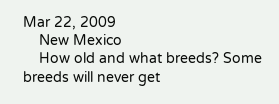Mar 22, 2009
    New Mexico
    How old and what breeds? Some breeds will never get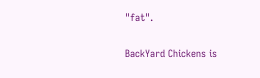"fat".

BackYard Chickens is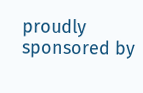proudly sponsored by